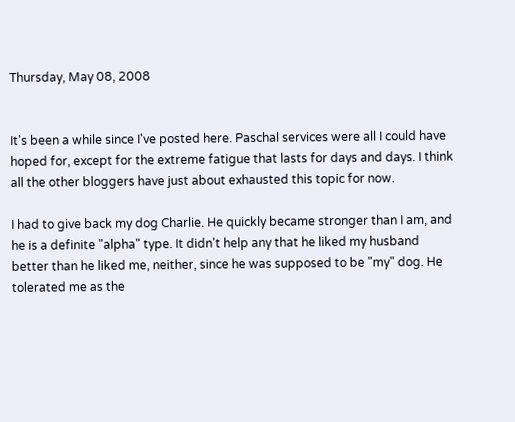Thursday, May 08, 2008


It's been a while since I've posted here. Paschal services were all I could have hoped for, except for the extreme fatigue that lasts for days and days. I think all the other bloggers have just about exhausted this topic for now.

I had to give back my dog Charlie. He quickly became stronger than I am, and he is a definite "alpha" type. It didn't help any that he liked my husband better than he liked me, neither, since he was supposed to be "my" dog. He tolerated me as the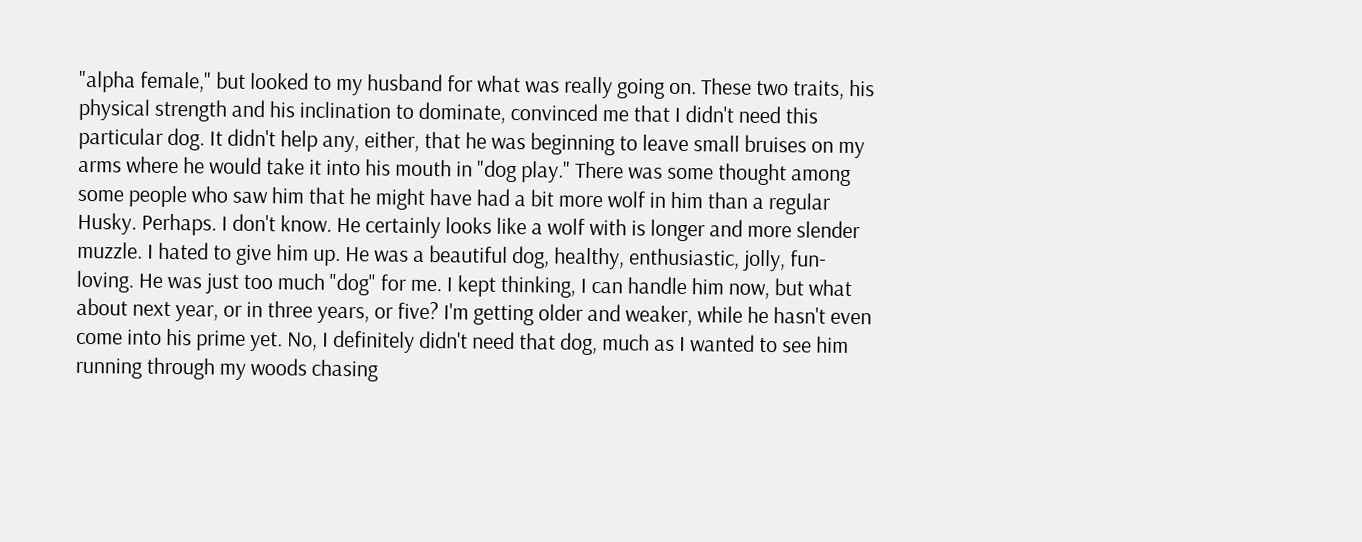"alpha female," but looked to my husband for what was really going on. These two traits, his physical strength and his inclination to dominate, convinced me that I didn't need this particular dog. It didn't help any, either, that he was beginning to leave small bruises on my arms where he would take it into his mouth in "dog play." There was some thought among some people who saw him that he might have had a bit more wolf in him than a regular Husky. Perhaps. I don't know. He certainly looks like a wolf with is longer and more slender muzzle. I hated to give him up. He was a beautiful dog, healthy, enthusiastic, jolly, fun-loving. He was just too much "dog" for me. I kept thinking, I can handle him now, but what about next year, or in three years, or five? I'm getting older and weaker, while he hasn't even come into his prime yet. No, I definitely didn't need that dog, much as I wanted to see him running through my woods chasing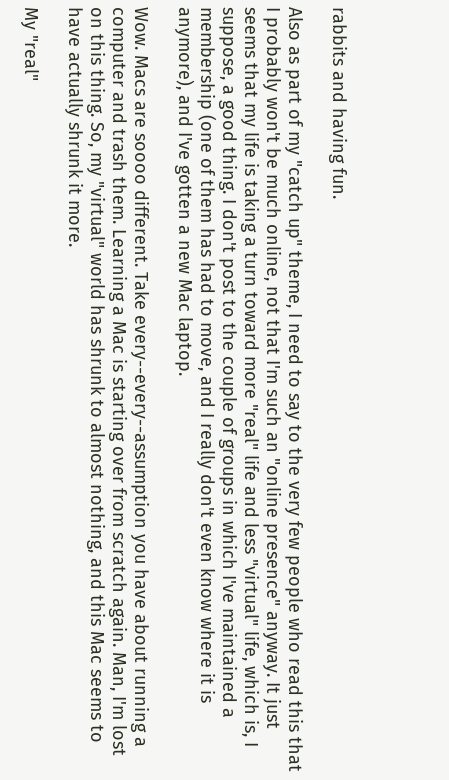rabbits and having fun.

Also as part of my "catch up" theme, I need to say to the very few people who read this that I probably won't be much online, not that I'm such an "online presence" anyway. It just seems that my life is taking a turn toward more "real" life and less "virtual" life, which is, I suppose, a good thing. I don't post to the couple of groups in which I've maintained a membership (one of them has had to move, and I really don't even know where it is anymore), and I've gotten a new Mac laptop.

Wow. Macs are soooo different. Take every--every--assumption you have about running a computer and trash them. Learning a Mac is starting over from scratch again. Man, I'm lost on this thing. So, my "virtual" world has shrunk to almost nothing, and this Mac seems to have actually shrunk it more.

My "real"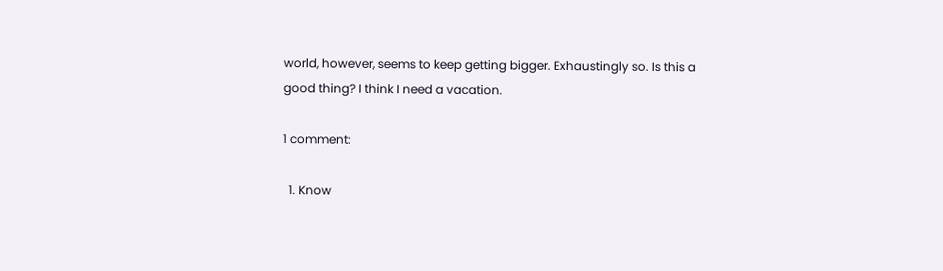world, however, seems to keep getting bigger. Exhaustingly so. Is this a good thing? I think I need a vacation.

1 comment:

  1. Know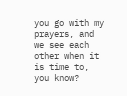you go with my prayers, and we see each other when it is time to, you know?